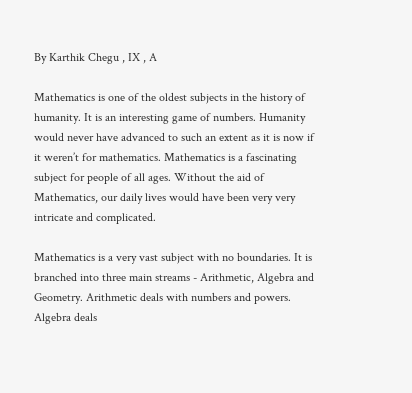By Karthik Chegu , IX , A

Mathematics is one of the oldest subjects in the history of humanity. It is an interesting game of numbers. Humanity would never have advanced to such an extent as it is now if it weren’t for mathematics. Mathematics is a fascinating subject for people of all ages. Without the aid of Mathematics, our daily lives would have been very very intricate and complicated.

Mathematics is a very vast subject with no boundaries. It is branched into three main streams - Arithmetic, Algebra and Geometry. Arithmetic deals with numbers and powers. Algebra deals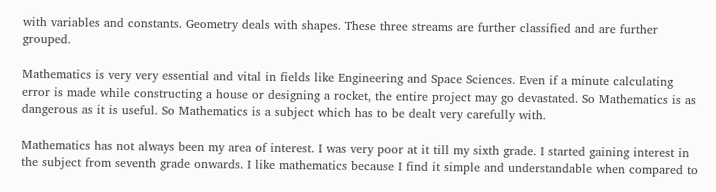with variables and constants. Geometry deals with shapes. These three streams are further classified and are further grouped.

Mathematics is very very essential and vital in fields like Engineering and Space Sciences. Even if a minute calculating error is made while constructing a house or designing a rocket, the entire project may go devastated. So Mathematics is as dangerous as it is useful. So Mathematics is a subject which has to be dealt very carefully with.

Mathematics has not always been my area of interest. I was very poor at it till my sixth grade. I started gaining interest in the subject from seventh grade onwards. I like mathematics because I find it simple and understandable when compared to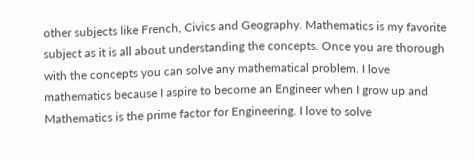other subjects like French, Civics and Geography. Mathematics is my favorite subject as it is all about understanding the concepts. Once you are thorough with the concepts you can solve any mathematical problem. I love mathematics because I aspire to become an Engineer when I grow up and Mathematics is the prime factor for Engineering. I love to solve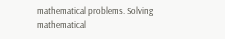mathematical problems. Solving mathematical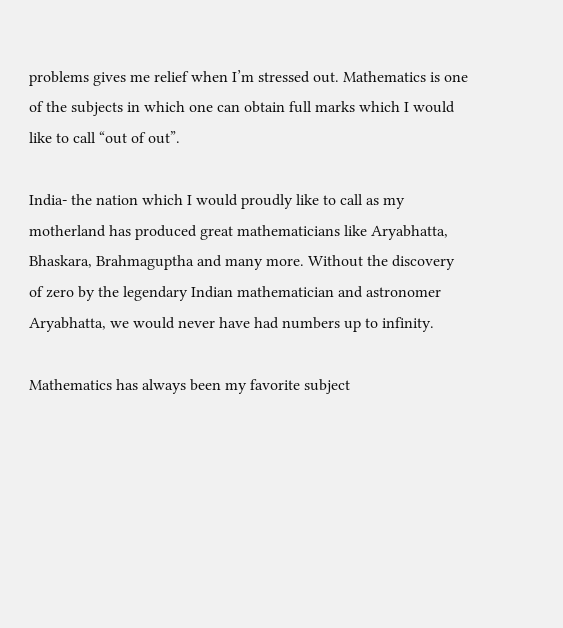problems gives me relief when I’m stressed out. Mathematics is one of the subjects in which one can obtain full marks which I would like to call “out of out”.

India- the nation which I would proudly like to call as my motherland has produced great mathematicians like Aryabhatta, Bhaskara, Brahmaguptha and many more. Without the discovery of zero by the legendary Indian mathematician and astronomer Aryabhatta, we would never have had numbers up to infinity.

Mathematics has always been my favorite subject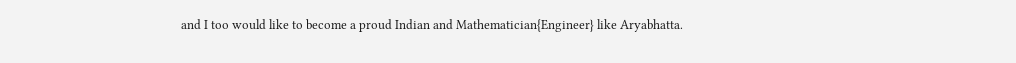and I too would like to become a proud Indian and Mathematician{Engineer} like Aryabhatta.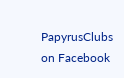PapyrusClubs on Facebook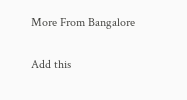More From Bangalore

Add this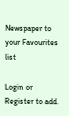Newspaper to your Favourites list

Login or Register to add.